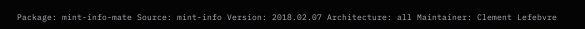Package: mint-info-mate Source: mint-info Version: 2018.02.07 Architecture: all Maintainer: Clement Lefebvre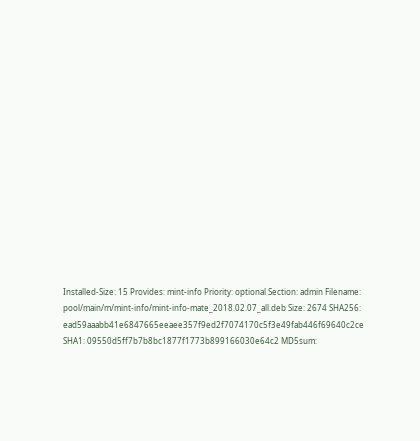Installed-Size: 15 Provides: mint-info Priority: optional Section: admin Filename: pool/main/m/mint-info/mint-info-mate_2018.02.07_all.deb Size: 2674 SHA256: ead59aaabb41e6847665eeaee357f9ed2f7074170c5f3e49fab446f69640c2ce SHA1: 09550d5ff7b7b8bc1877f1773b899166030e64c2 MD5sum: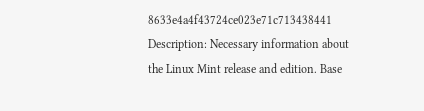8633e4a4f43724ce023e71c713438441 Description: Necessary information about the Linux Mint release and edition. Base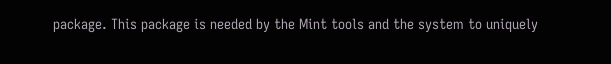package. This package is needed by the Mint tools and the system to uniquely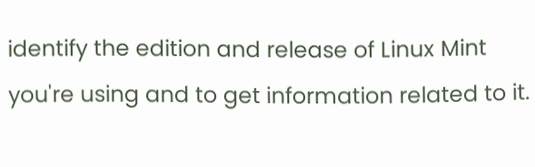identify the edition and release of Linux Mint you're using and to get information related to it.